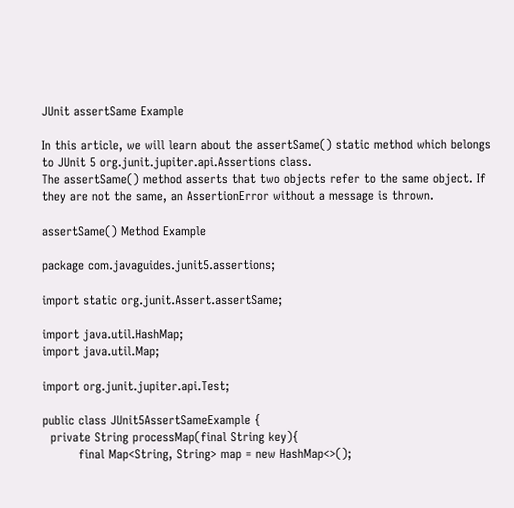JUnit assertSame Example

In this article, we will learn about the assertSame() static method which belongs to JUnit 5 org.junit.jupiter.api.Assertions class.
The assertSame() method asserts that two objects refer to the same object. If they are not the same, an AssertionError without a message is thrown.

assertSame() Method Example

package com.javaguides.junit5.assertions;

import static org.junit.Assert.assertSame;

import java.util.HashMap;
import java.util.Map;

import org.junit.jupiter.api.Test;

public class JUnit5AssertSameExample {
  private String processMap(final String key){
         final Map<String, String> map = new HashMap<>();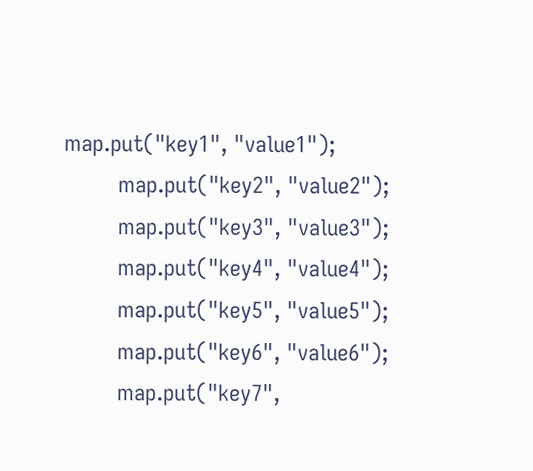map.put("key1", "value1");
         map.put("key2", "value2");
         map.put("key3", "value3");
         map.put("key4", "value4");
         map.put("key5", "value5");
         map.put("key6", "value6");
         map.put("key7",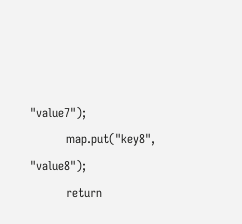"value7");
         map.put("key8", "value8");
         return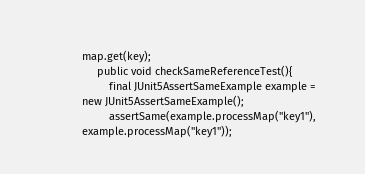map.get(key);
     public void checkSameReferenceTest(){
         final JUnit5AssertSameExample example = new JUnit5AssertSameExample();
         assertSame(example.processMap("key1"), example.processMap("key1"));